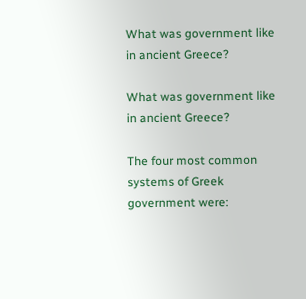What was government like in ancient Greece?

What was government like in ancient Greece?

The four most common systems of Greek government were: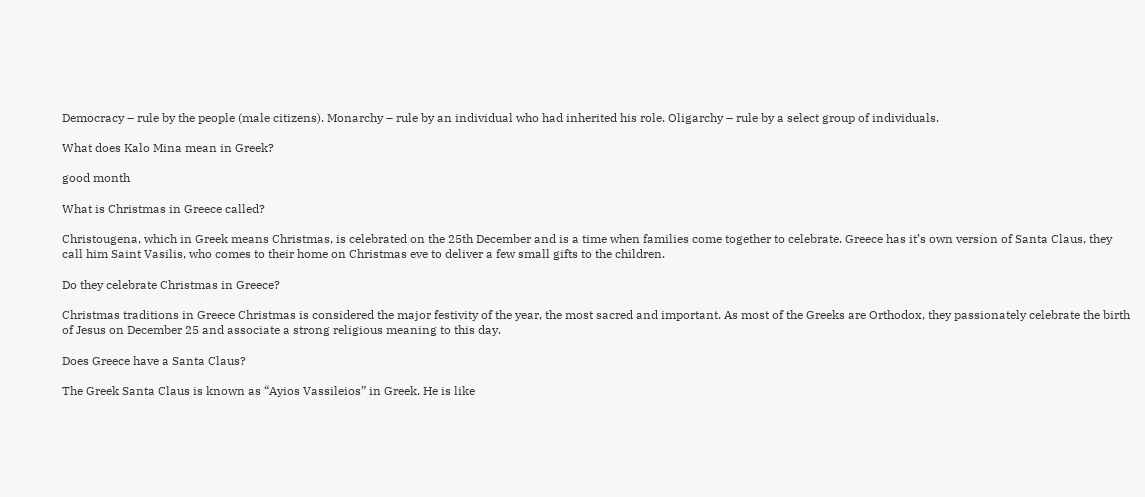Democracy – rule by the people (male citizens). Monarchy – rule by an individual who had inherited his role. Oligarchy – rule by a select group of individuals.

What does Kalo Mina mean in Greek?

good month

What is Christmas in Greece called?

Christougena, which in Greek means Christmas, is celebrated on the 25th December and is a time when families come together to celebrate. Greece has it’s own version of Santa Claus, they call him Saint Vasilis, who comes to their home on Christmas eve to deliver a few small gifts to the children.

Do they celebrate Christmas in Greece?

Christmas traditions in Greece Christmas is considered the major festivity of the year, the most sacred and important. As most of the Greeks are Orthodox, they passionately celebrate the birth of Jesus on December 25 and associate a strong religious meaning to this day.

Does Greece have a Santa Claus?

The Greek Santa Claus is known as “Ayios Vassileios” in Greek. He is like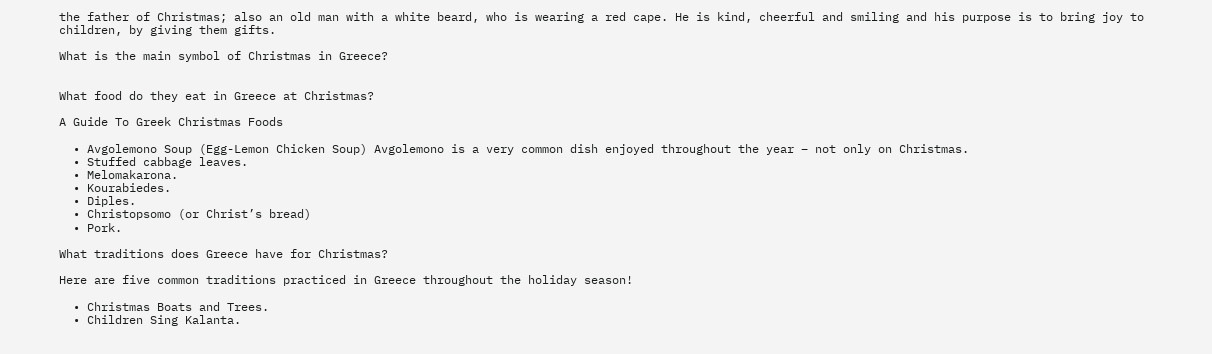the father of Christmas; also an old man with a white beard, who is wearing a red cape. He is kind, cheerful and smiling and his purpose is to bring joy to children, by giving them gifts.

What is the main symbol of Christmas in Greece?


What food do they eat in Greece at Christmas?

A Guide To Greek Christmas Foods

  • Avgolemono Soup (Egg-Lemon Chicken Soup) Avgolemono is a very common dish enjoyed throughout the year – not only on Christmas.
  • Stuffed cabbage leaves.
  • Melomakarona.
  • Kourabiedes.
  • Diples.
  • Christopsomo (or Christ’s bread)
  • Pork.

What traditions does Greece have for Christmas?

Here are five common traditions practiced in Greece throughout the holiday season!

  • Christmas Boats and Trees.
  • Children Sing Kalanta.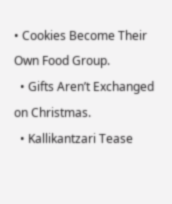• Cookies Become Their Own Food Group.
  • Gifts Aren’t Exchanged on Christmas.
  • Kallikantzari Tease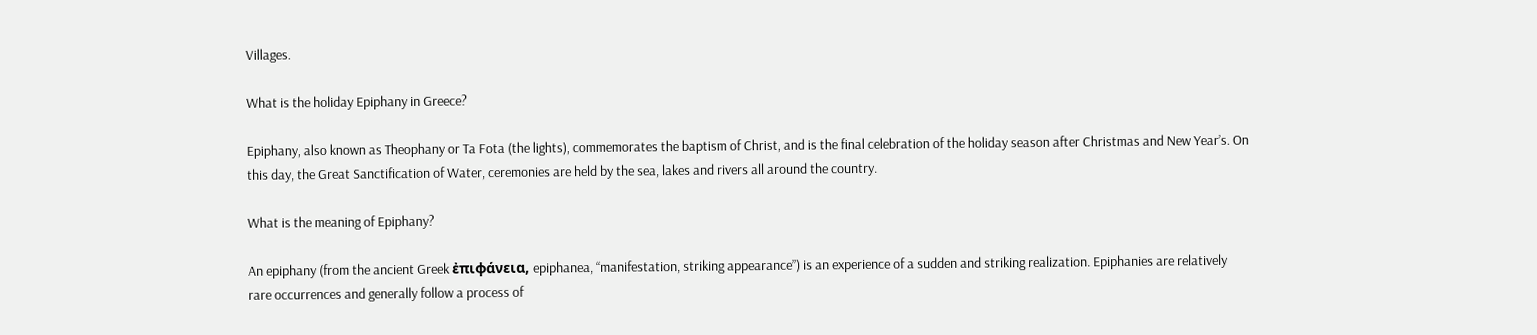Villages.

What is the holiday Epiphany in Greece?

Epiphany, also known as Theophany or Ta Fota (the lights), commemorates the baptism of Christ, and is the final celebration of the holiday season after Christmas and New Year’s. On this day, the Great Sanctification of Water, ceremonies are held by the sea, lakes and rivers all around the country.

What is the meaning of Epiphany?

An epiphany (from the ancient Greek ἐπιφάνεια, epiphanea, “manifestation, striking appearance”) is an experience of a sudden and striking realization. Epiphanies are relatively rare occurrences and generally follow a process of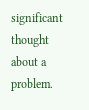significant thought about a problem.